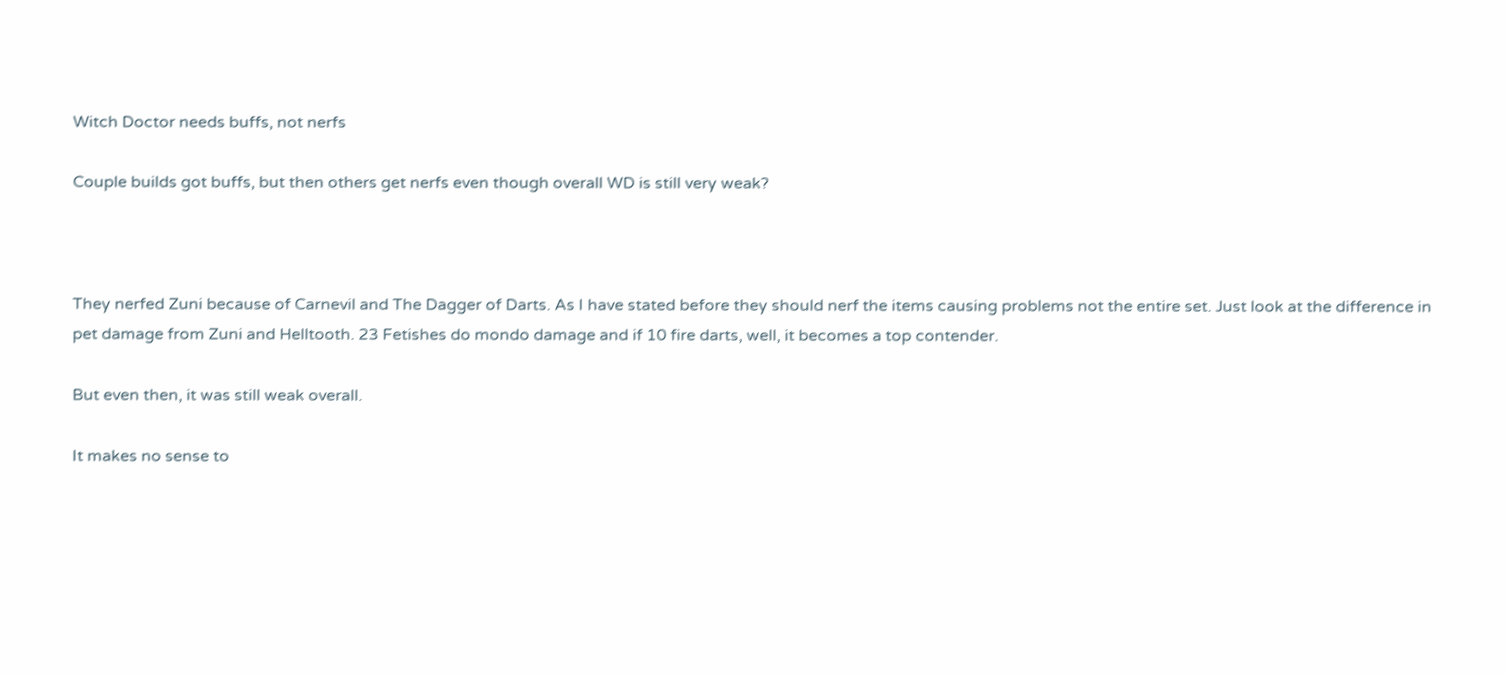Witch Doctor needs buffs, not nerfs

Couple builds got buffs, but then others get nerfs even though overall WD is still very weak?



They nerfed Zuni because of Carnevil and The Dagger of Darts. As I have stated before they should nerf the items causing problems not the entire set. Just look at the difference in pet damage from Zuni and Helltooth. 23 Fetishes do mondo damage and if 10 fire darts, well, it becomes a top contender.

But even then, it was still weak overall.

It makes no sense to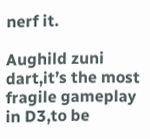nerf it.

Aughild zuni dart,it’s the most fragile gameplay in D3,to be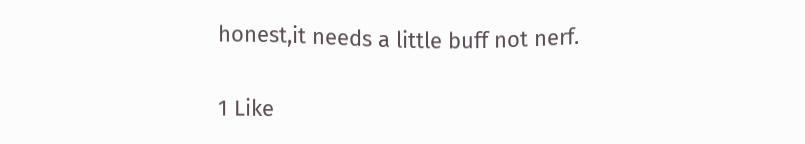honest,it needs a little buff not nerf.

1 Like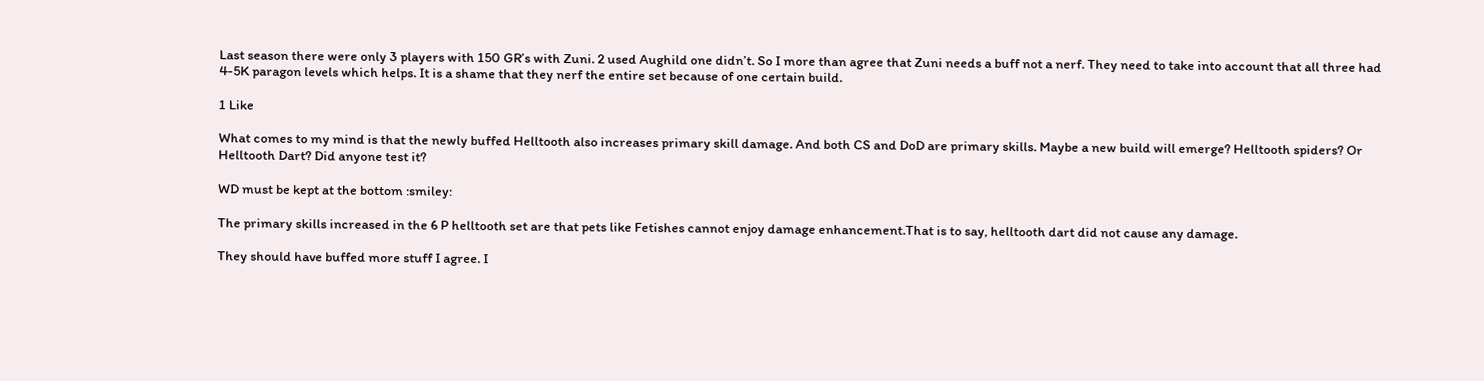Last season there were only 3 players with 150 GR’s with Zuni. 2 used Aughild one didn’t. So I more than agree that Zuni needs a buff not a nerf. They need to take into account that all three had 4-5K paragon levels which helps. It is a shame that they nerf the entire set because of one certain build.

1 Like

What comes to my mind is that the newly buffed Helltooth also increases primary skill damage. And both CS and DoD are primary skills. Maybe a new build will emerge? Helltooth spiders? Or Helltooth Dart? Did anyone test it?

WD must be kept at the bottom :smiley:

The primary skills increased in the 6 P helltooth set are that pets like Fetishes cannot enjoy damage enhancement.That is to say, helltooth dart did not cause any damage.

They should have buffed more stuff I agree. I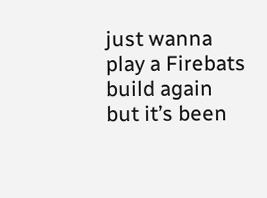just wanna play a Firebats build again but it’s been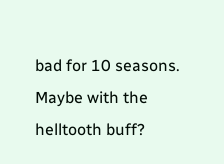bad for 10 seasons. Maybe with the helltooth buff?